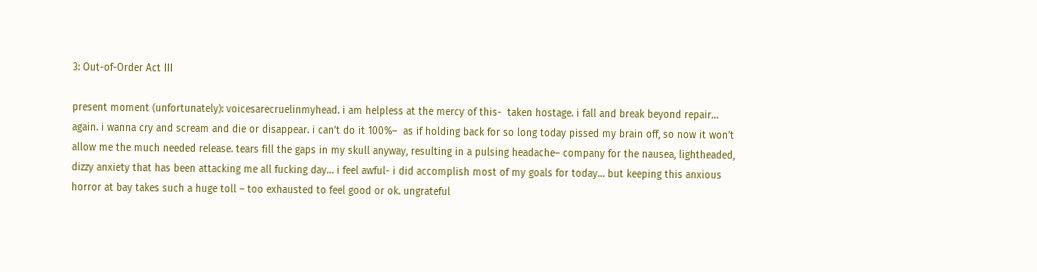3: Out-of-Order Act III

present moment (unfortunately): voicesarecruelinmyhead. i am helpless at the mercy of this-  taken hostage. i fall and break beyond repair… again. i wanna cry and scream and die or disappear. i can’t do it 100%–  as if holding back for so long today pissed my brain off, so now it won’t allow me the much needed release. tears fill the gaps in my skull anyway, resulting in a pulsing headache– company for the nausea, lightheaded, dizzy anxiety that has been attacking me all fucking day… i feel awful- i did accomplish most of my goals for today… but keeping this anxious horror at bay takes such a huge toll – too exhausted to feel good or ok. ungrateful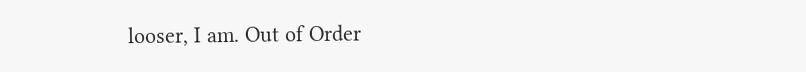looser, I am. Out of Order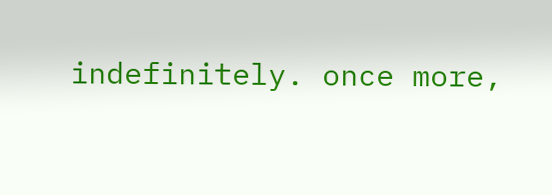indefinitely. once more,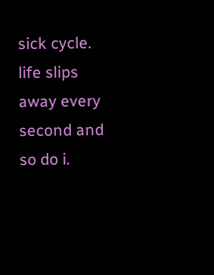sick cycle. life slips away every second and so do i.